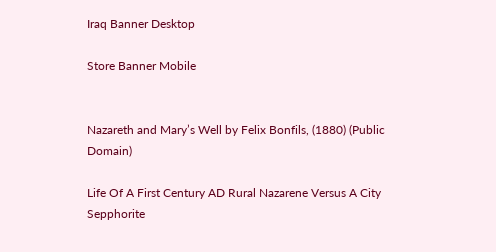Iraq Banner Desktop

Store Banner Mobile


Nazareth and Mary’s Well by Felix Bonfils, (1880) (Public Domain)

Life Of A First Century AD Rural Nazarene Versus A City Sepphorite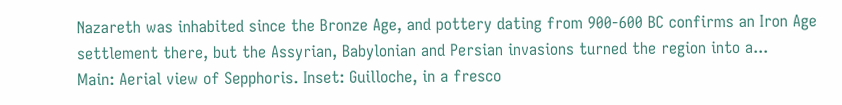Nazareth was inhabited since the Bronze Age, and pottery dating from 900-600 BC confirms an Iron Age settlement there, but the Assyrian, Babylonian and Persian invasions turned the region into a...
Main: Aerial view of Sepphoris. Inset: Guilloche, in a fresco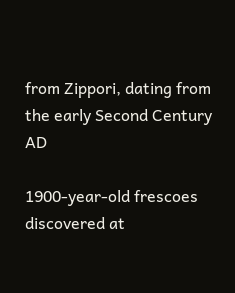from Zippori, dating from the early Second Century AD

1900-year-old frescoes discovered at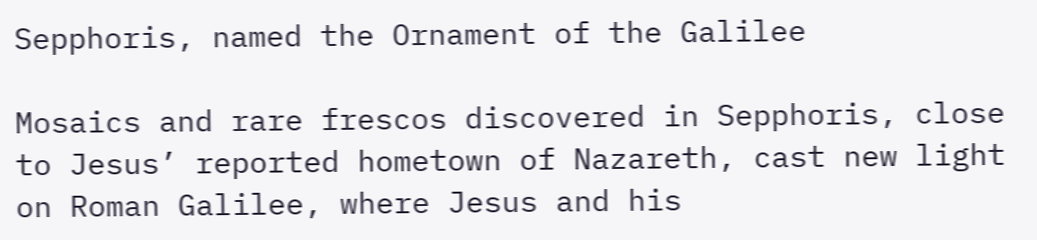Sepphoris, named the Ornament of the Galilee

Mosaics and rare frescos discovered in Sepphoris, close to Jesus’ reported hometown of Nazareth, cast new light on Roman Galilee, where Jesus and his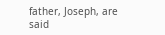father, Joseph, are said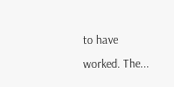to have worked. The...